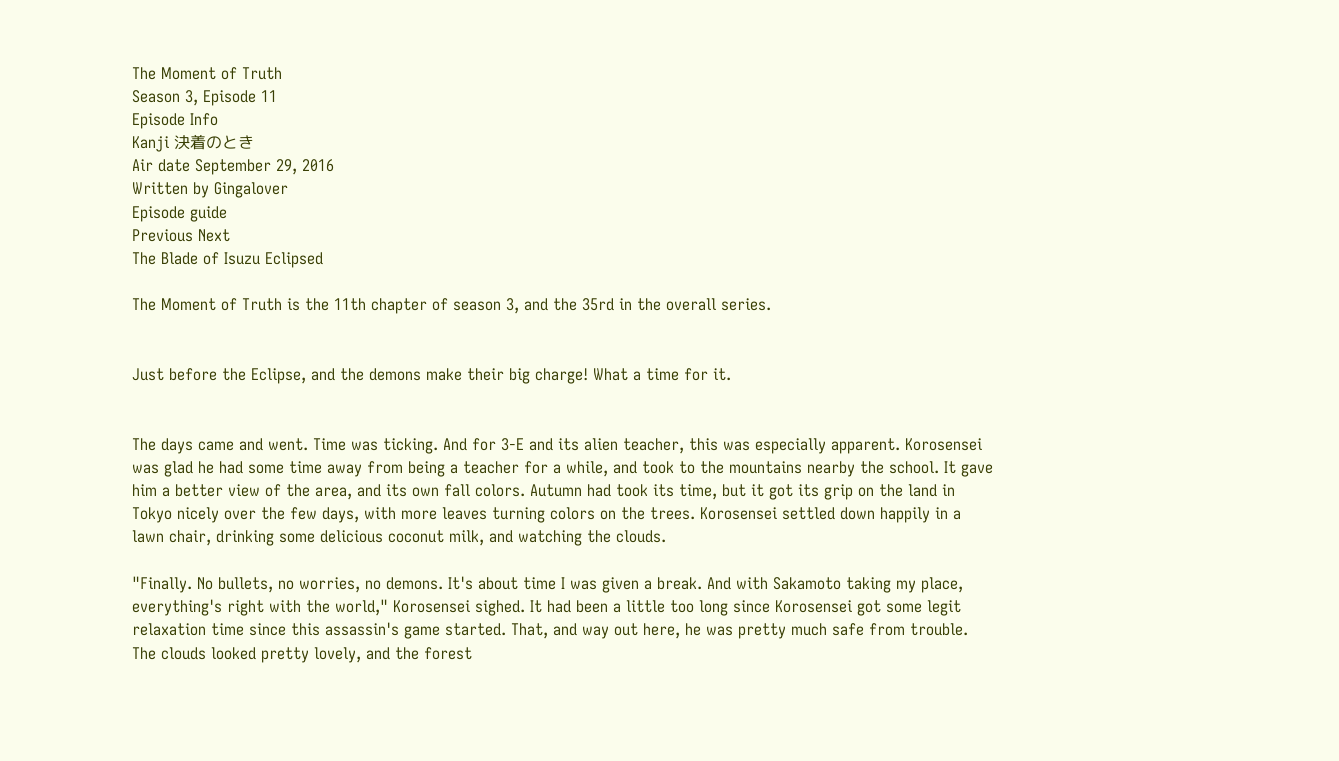The Moment of Truth
Season 3, Episode 11
Episode Info
Kanji 決着のとき
Air date September 29, 2016
Written by Gingalover
Episode guide
Previous Next
The Blade of Isuzu Eclipsed

The Moment of Truth is the 11th chapter of season 3, and the 35rd in the overall series.


Just before the Eclipse, and the demons make their big charge! What a time for it.


The days came and went. Time was ticking. And for 3-E and its alien teacher, this was especially apparent. Korosensei was glad he had some time away from being a teacher for a while, and took to the mountains nearby the school. It gave him a better view of the area, and its own fall colors. Autumn had took its time, but it got its grip on the land in Tokyo nicely over the few days, with more leaves turning colors on the trees. Korosensei settled down happily in a lawn chair, drinking some delicious coconut milk, and watching the clouds.

"Finally. No bullets, no worries, no demons. It's about time I was given a break. And with Sakamoto taking my place, everything's right with the world," Korosensei sighed. It had been a little too long since Korosensei got some legit relaxation time since this assassin's game started. That, and way out here, he was pretty much safe from trouble. The clouds looked pretty lovely, and the forest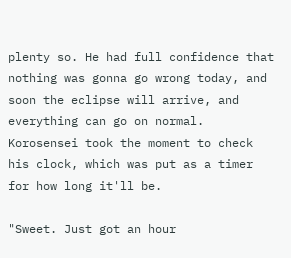plenty so. He had full confidence that nothing was gonna go wrong today, and soon the eclipse will arrive, and everything can go on normal. Korosensei took the moment to check his clock, which was put as a timer for how long it'll be.

"Sweet. Just got an hour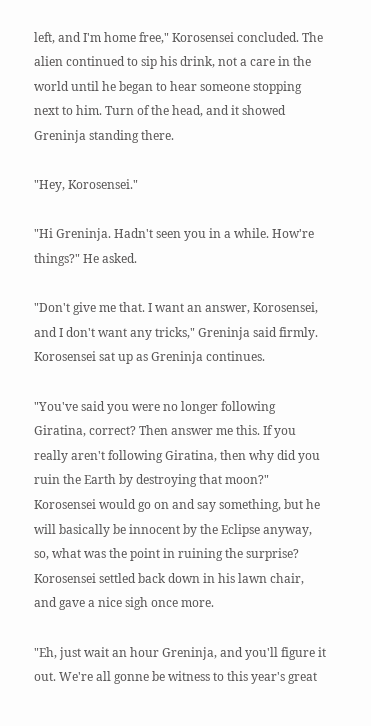left, and I'm home free," Korosensei concluded. The alien continued to sip his drink, not a care in the world until he began to hear someone stopping next to him. Turn of the head, and it showed Greninja standing there.

"Hey, Korosensei."

"Hi Greninja. Hadn't seen you in a while. How're things?" He asked.

"Don't give me that. I want an answer, Korosensei, and I don't want any tricks," Greninja said firmly. Korosensei sat up as Greninja continues.

"You've said you were no longer following Giratina, correct? Then answer me this. If you really aren't following Giratina, then why did you ruin the Earth by destroying that moon?" Korosensei would go on and say something, but he will basically be innocent by the Eclipse anyway, so, what was the point in ruining the surprise? Korosensei settled back down in his lawn chair, and gave a nice sigh once more.

"Eh, just wait an hour Greninja, and you'll figure it out. We're all gonne be witness to this year's great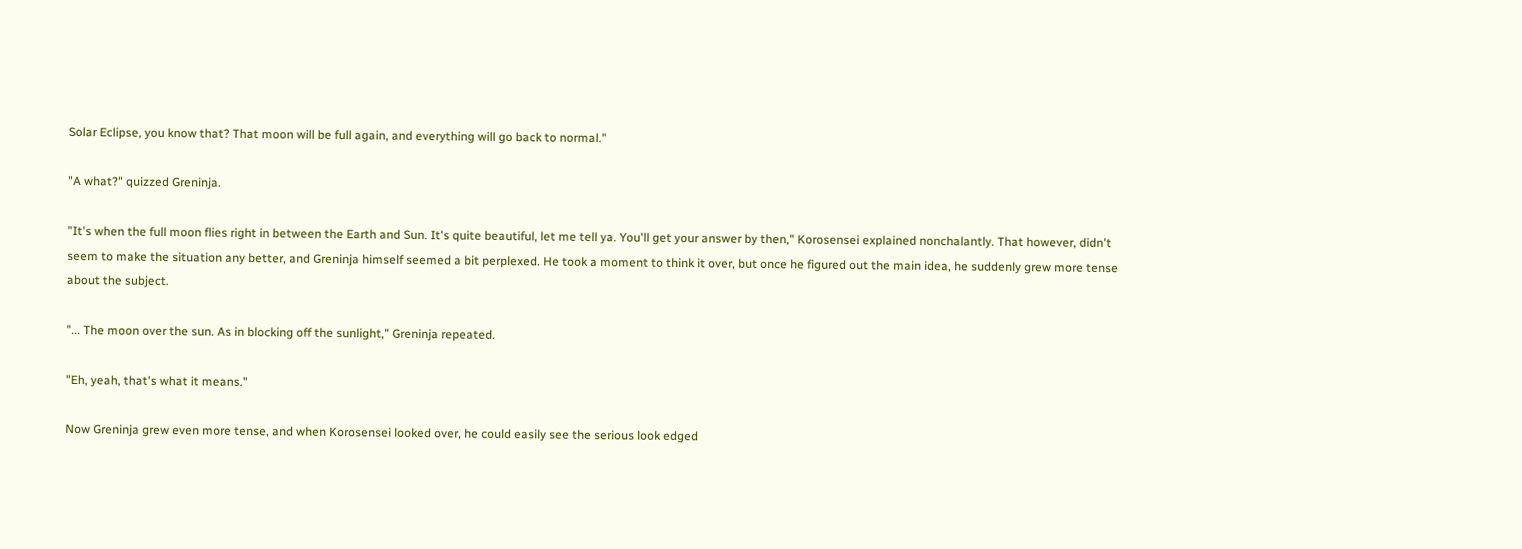Solar Eclipse, you know that? That moon will be full again, and everything will go back to normal."

"A what?" quizzed Greninja.

"It's when the full moon flies right in between the Earth and Sun. It's quite beautiful, let me tell ya. You'll get your answer by then," Korosensei explained nonchalantly. That however, didn't seem to make the situation any better, and Greninja himself seemed a bit perplexed. He took a moment to think it over, but once he figured out the main idea, he suddenly grew more tense about the subject.

"... The moon over the sun. As in blocking off the sunlight," Greninja repeated.

"Eh, yeah, that's what it means."

Now Greninja grew even more tense, and when Korosensei looked over, he could easily see the serious look edged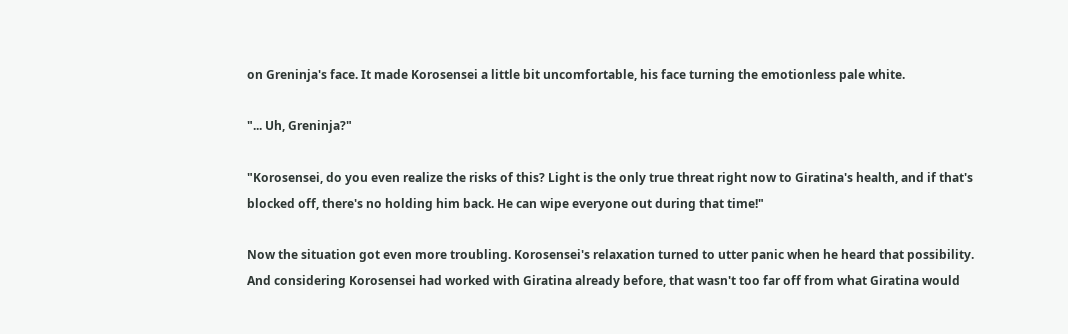on Greninja's face. It made Korosensei a little bit uncomfortable, his face turning the emotionless pale white.

"... Uh, Greninja?"

"Korosensei, do you even realize the risks of this? Light is the only true threat right now to Giratina's health, and if that's blocked off, there's no holding him back. He can wipe everyone out during that time!"

Now the situation got even more troubling. Korosensei's relaxation turned to utter panic when he heard that possibility. And considering Korosensei had worked with Giratina already before, that wasn't too far off from what Giratina would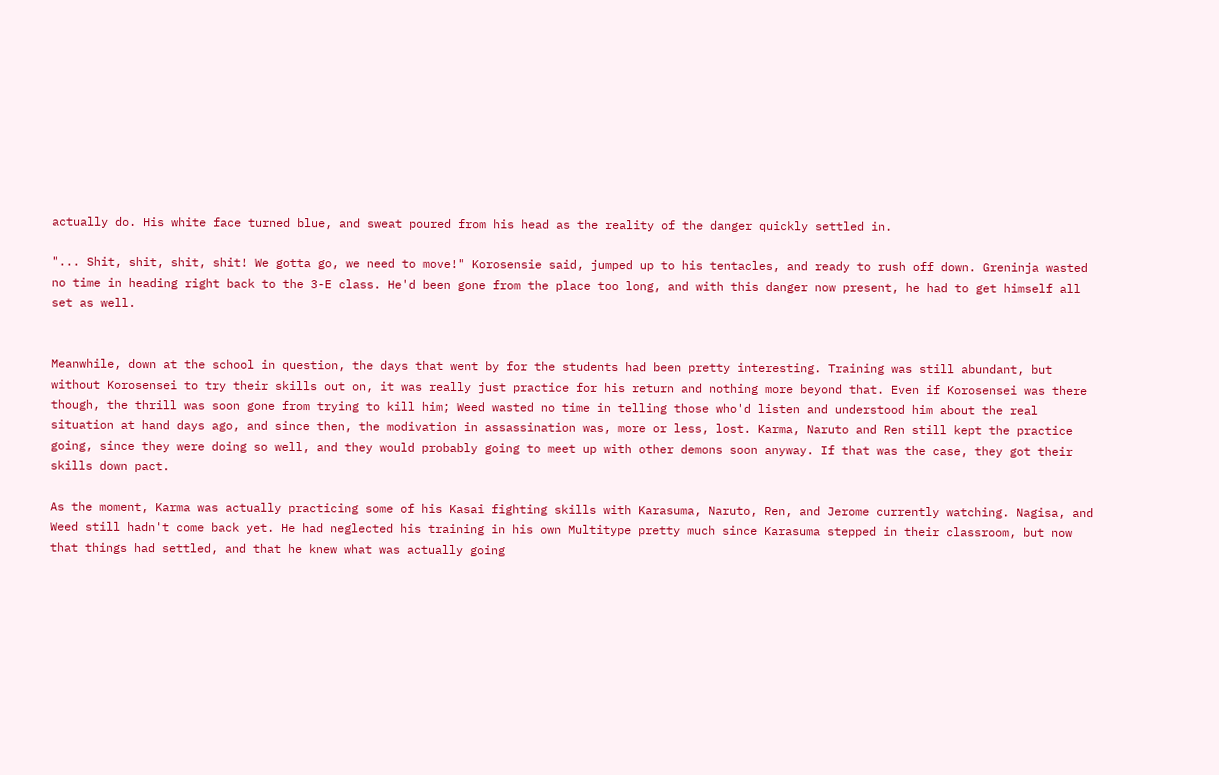actually do. His white face turned blue, and sweat poured from his head as the reality of the danger quickly settled in.

"... Shit, shit, shit, shit! We gotta go, we need to move!" Korosensie said, jumped up to his tentacles, and ready to rush off down. Greninja wasted no time in heading right back to the 3-E class. He'd been gone from the place too long, and with this danger now present, he had to get himself all set as well.


Meanwhile, down at the school in question, the days that went by for the students had been pretty interesting. Training was still abundant, but without Korosensei to try their skills out on, it was really just practice for his return and nothing more beyond that. Even if Korosensei was there though, the thrill was soon gone from trying to kill him; Weed wasted no time in telling those who'd listen and understood him about the real situation at hand days ago, and since then, the modivation in assassination was, more or less, lost. Karma, Naruto and Ren still kept the practice going, since they were doing so well, and they would probably going to meet up with other demons soon anyway. If that was the case, they got their skills down pact.

As the moment, Karma was actually practicing some of his Kasai fighting skills with Karasuma, Naruto, Ren, and Jerome currently watching. Nagisa, and Weed still hadn't come back yet. He had neglected his training in his own Multitype pretty much since Karasuma stepped in their classroom, but now that things had settled, and that he knew what was actually going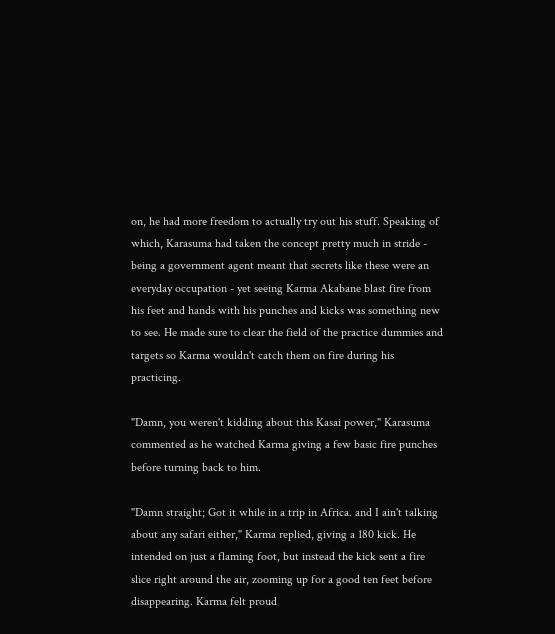on, he had more freedom to actually try out his stuff. Speaking of which, Karasuma had taken the concept pretty much in stride - being a government agent meant that secrets like these were an everyday occupation - yet seeing Karma Akabane blast fire from his feet and hands with his punches and kicks was something new to see. He made sure to clear the field of the practice dummies and targets so Karma wouldn't catch them on fire during his practicing.

"Damn, you weren't kidding about this Kasai power," Karasuma commented as he watched Karma giving a few basic fire punches before turning back to him.

"Damn straight; Got it while in a trip in Africa. and I ain't talking about any safari either," Karma replied, giving a 180 kick. He intended on just a flaming foot, but instead the kick sent a fire slice right around the air, zooming up for a good ten feet before disappearing. Karma felt proud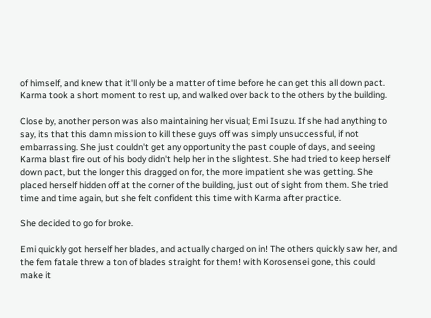of himself, and knew that it'll only be a matter of time before he can get this all down pact. Karma took a short moment to rest up, and walked over back to the others by the building.

Close by, another person was also maintaining her visual; Emi Isuzu. If she had anything to say, its that this damn mission to kill these guys off was simply unsuccessful, if not embarrassing. She just couldn't get any opportunity the past couple of days, and seeing Karma blast fire out of his body didn't help her in the slightest. She had tried to keep herself down pact, but the longer this dragged on for, the more impatient she was getting. She placed herself hidden off at the corner of the building, just out of sight from them. She tried time and time again, but she felt confident this time with Karma after practice.

She decided to go for broke.

Emi quickly got herself her blades, and actually charged on in! The others quickly saw her, and the fem fatale threw a ton of blades straight for them! with Korosensei gone, this could make it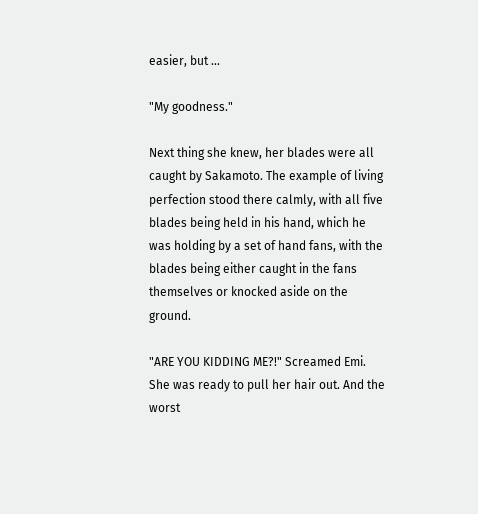easier, but ...

"My goodness."

Next thing she knew, her blades were all caught by Sakamoto. The example of living perfection stood there calmly, with all five blades being held in his hand, which he was holding by a set of hand fans, with the blades being either caught in the fans themselves or knocked aside on the ground.

"ARE YOU KIDDING ME?!" Screamed Emi. She was ready to pull her hair out. And the worst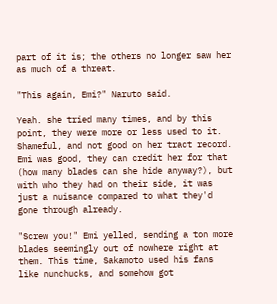part of it is; the others no longer saw her as much of a threat.

"This again, Emi?" Naruto said.

Yeah. she tried many times, and by this point, they were more or less used to it. Shameful, and not good on her tract record. Emi was good, they can credit her for that (how many blades can she hide anyway?), but with who they had on their side, it was just a nuisance compared to what they'd gone through already.

"Screw you!" Emi yelled, sending a ton more blades seemingly out of nowhere right at them. This time, Sakamoto used his fans like nunchucks, and somehow got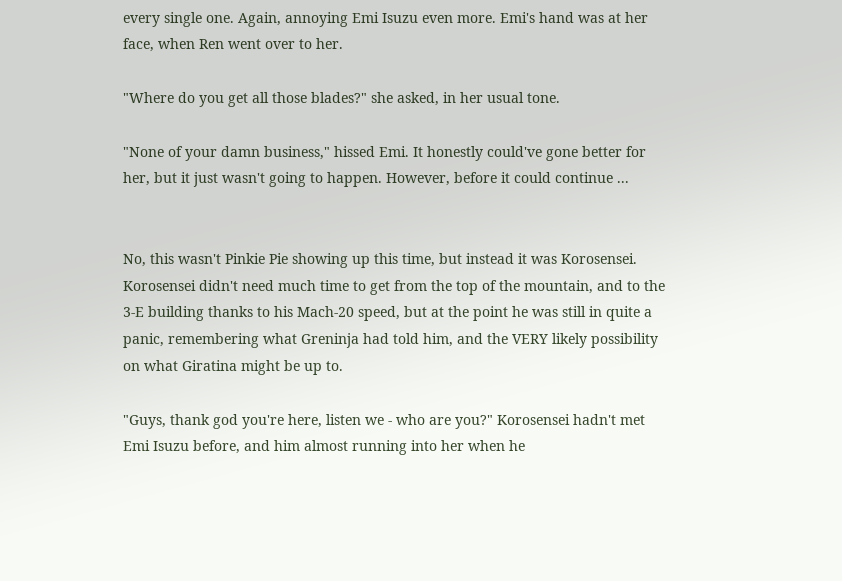every single one. Again, annoying Emi Isuzu even more. Emi's hand was at her face, when Ren went over to her.

"Where do you get all those blades?" she asked, in her usual tone.

"None of your damn business," hissed Emi. It honestly could've gone better for her, but it just wasn't going to happen. However, before it could continue ...


No, this wasn't Pinkie Pie showing up this time, but instead it was Korosensei. Korosensei didn't need much time to get from the top of the mountain, and to the 3-E building thanks to his Mach-20 speed, but at the point he was still in quite a panic, remembering what Greninja had told him, and the VERY likely possibility on what Giratina might be up to.

"Guys, thank god you're here, listen we - who are you?" Korosensei hadn't met Emi Isuzu before, and him almost running into her when he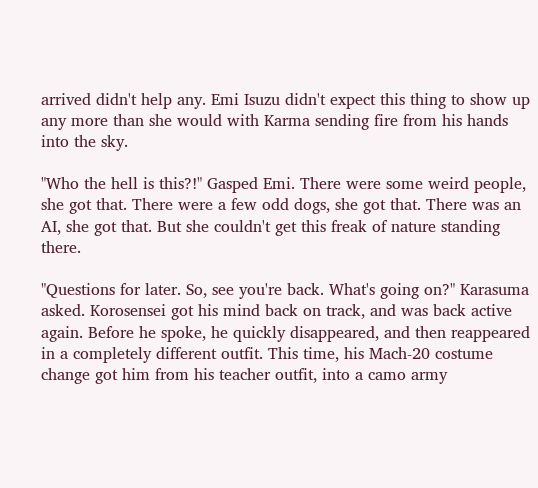arrived didn't help any. Emi Isuzu didn't expect this thing to show up any more than she would with Karma sending fire from his hands into the sky.

"Who the hell is this?!" Gasped Emi. There were some weird people, she got that. There were a few odd dogs, she got that. There was an AI, she got that. But she couldn't get this freak of nature standing there.

"Questions for later. So, see you're back. What's going on?" Karasuma asked. Korosensei got his mind back on track, and was back active again. Before he spoke, he quickly disappeared, and then reappeared in a completely different outfit. This time, his Mach-20 costume change got him from his teacher outfit, into a camo army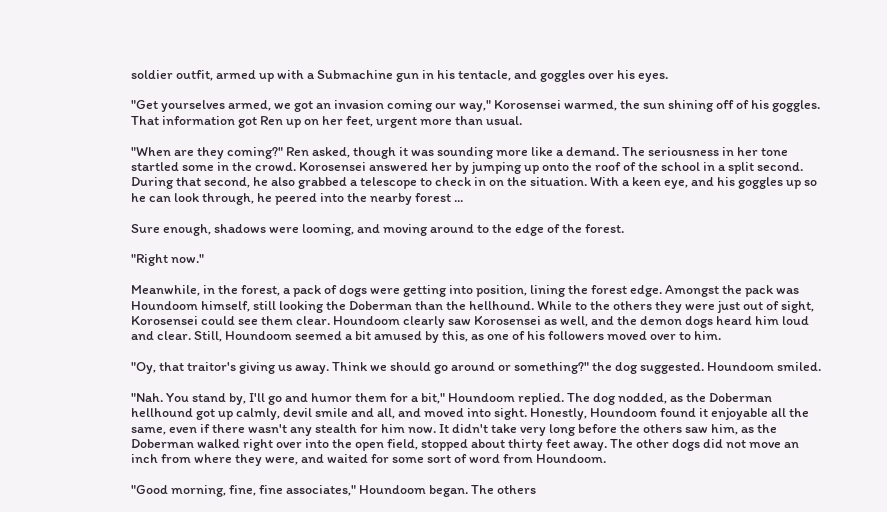soldier outfit, armed up with a Submachine gun in his tentacle, and goggles over his eyes.

"Get yourselves armed, we got an invasion coming our way," Korosensei warmed, the sun shining off of his goggles. That information got Ren up on her feet, urgent more than usual.

"When are they coming?" Ren asked, though it was sounding more like a demand. The seriousness in her tone startled some in the crowd. Korosensei answered her by jumping up onto the roof of the school in a split second. During that second, he also grabbed a telescope to check in on the situation. With a keen eye, and his goggles up so he can look through, he peered into the nearby forest ...

Sure enough, shadows were looming, and moving around to the edge of the forest.

"Right now."

Meanwhile, in the forest, a pack of dogs were getting into position, lining the forest edge. Amongst the pack was Houndoom himself, still looking the Doberman than the hellhound. While to the others they were just out of sight, Korosensei could see them clear. Houndoom clearly saw Korosensei as well, and the demon dogs heard him loud and clear. Still, Houndoom seemed a bit amused by this, as one of his followers moved over to him.

"Oy, that traitor's giving us away. Think we should go around or something?" the dog suggested. Houndoom smiled.

"Nah. You stand by, I'll go and humor them for a bit," Houndoom replied. The dog nodded, as the Doberman hellhound got up calmly, devil smile and all, and moved into sight. Honestly, Houndoom found it enjoyable all the same, even if there wasn't any stealth for him now. It didn't take very long before the others saw him, as the Doberman walked right over into the open field, stopped about thirty feet away. The other dogs did not move an inch from where they were, and waited for some sort of word from Houndoom.

"Good morning, fine, fine associates," Houndoom began. The others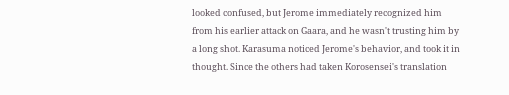looked confused, but Jerome immediately recognized him from his earlier attack on Gaara, and he wasn't trusting him by a long shot. Karasuma noticed Jerome's behavior, and took it in thought. Since the others had taken Korosensei's translation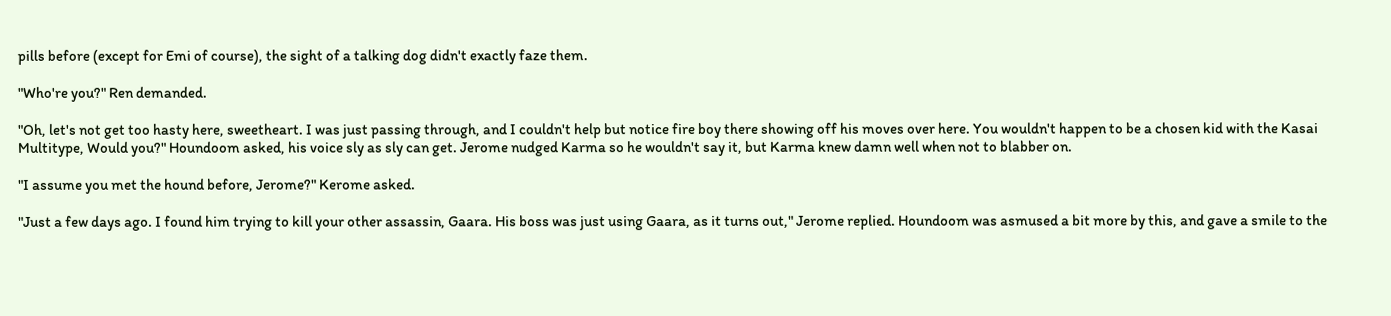pills before (except for Emi of course), the sight of a talking dog didn't exactly faze them.

"Who're you?" Ren demanded.

"Oh, let's not get too hasty here, sweetheart. I was just passing through, and I couldn't help but notice fire boy there showing off his moves over here. You wouldn't happen to be a chosen kid with the Kasai Multitype, Would you?" Houndoom asked, his voice sly as sly can get. Jerome nudged Karma so he wouldn't say it, but Karma knew damn well when not to blabber on.

"I assume you met the hound before, Jerome?" Kerome asked.

"Just a few days ago. I found him trying to kill your other assassin, Gaara. His boss was just using Gaara, as it turns out," Jerome replied. Houndoom was asmused a bit more by this, and gave a smile to the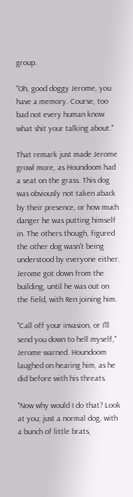group.

"Oh, good doggy Jerome, you have a memory. Course, too bad not every human know what shit your talking about."

That remark just made Jerome growl more, as Houndoom had a seat on the grass. This dog was obviously not taken aback by their presence, or how much danger he was putting himself in. The others though, figured the other dog wasn't being understood by everyone either. Jerome got down from the building, until he was out on the field, with Ren joining him.

"Call off your invasion, or I'll send you down to hell myself," Jerome warned. Houndoom laughed on hearing him, as he did before with his threats.

"Now why would I do that? Look at you; just a normal dog, with a bunch of little brats,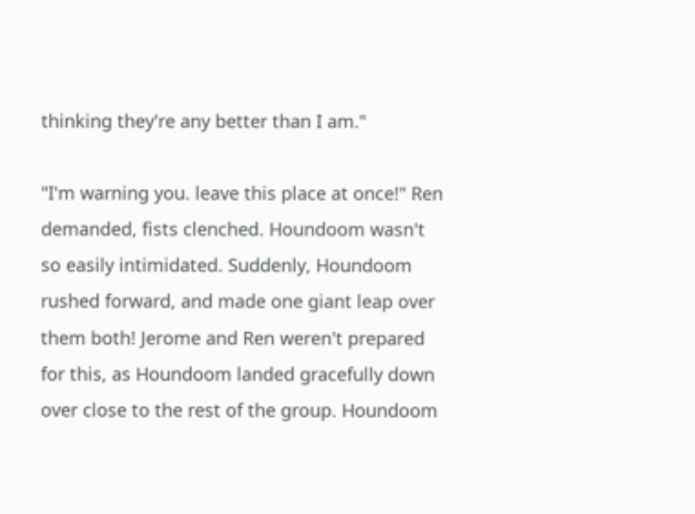thinking they're any better than I am."

"I'm warning you. leave this place at once!" Ren demanded, fists clenched. Houndoom wasn't so easily intimidated. Suddenly, Houndoom rushed forward, and made one giant leap over them both! Jerome and Ren weren't prepared for this, as Houndoom landed gracefully down over close to the rest of the group. Houndoom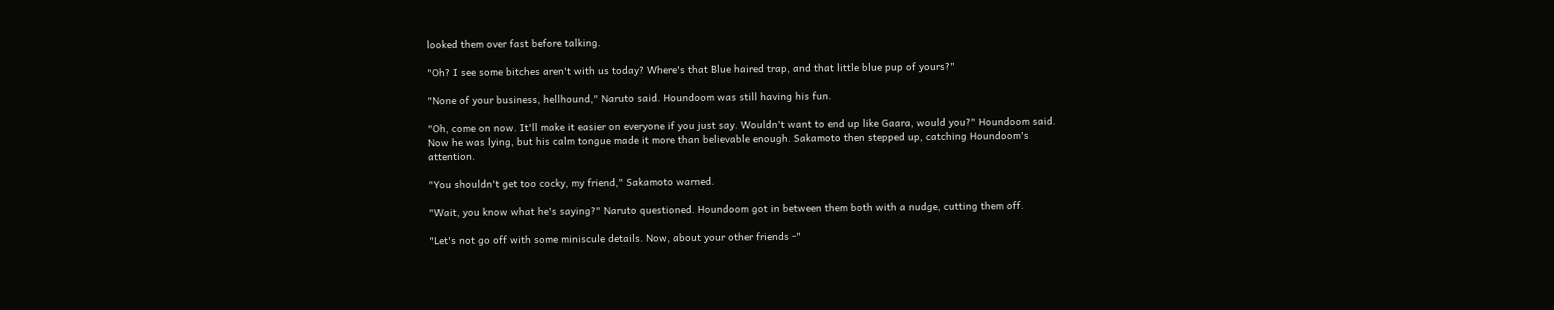looked them over fast before talking.

"Oh? I see some bitches aren't with us today? Where's that Blue haired trap, and that little blue pup of yours?"

"None of your business, hellhound," Naruto said. Houndoom was still having his fun.

"Oh, come on now. It'll make it easier on everyone if you just say. Wouldn't want to end up like Gaara, would you?" Houndoom said. Now he was lying, but his calm tongue made it more than believable enough. Sakamoto then stepped up, catching Houndoom's attention.

"You shouldn't get too cocky, my friend," Sakamoto warned.

"Wait, you know what he's saying?" Naruto questioned. Houndoom got in between them both with a nudge, cutting them off.

"Let's not go off with some miniscule details. Now, about your other friends -"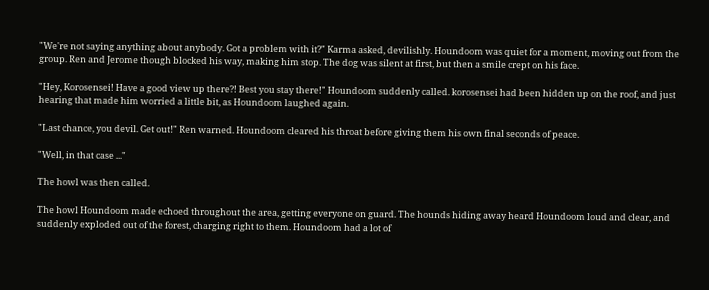"We're not saying anything about anybody. Got a problem with it?" Karma asked, devilishly. Houndoom was quiet for a moment, moving out from the group. Ren and Jerome though blocked his way, making him stop. The dog was silent at first, but then a smile crept on his face.

"Hey, Korosensei! Have a good view up there?! Best you stay there!" Houndoom suddenly called. korosensei had been hidden up on the roof, and just hearing that made him worried a little bit, as Houndoom laughed again.

"Last chance, you devil. Get out!" Ren warned. Houndoom cleared his throat before giving them his own final seconds of peace.

"Well, in that case ..."

The howl was then called.

The howl Houndoom made echoed throughout the area, getting everyone on guard. The hounds hiding away heard Houndoom loud and clear, and suddenly exploded out of the forest, charging right to them. Houndoom had a lot of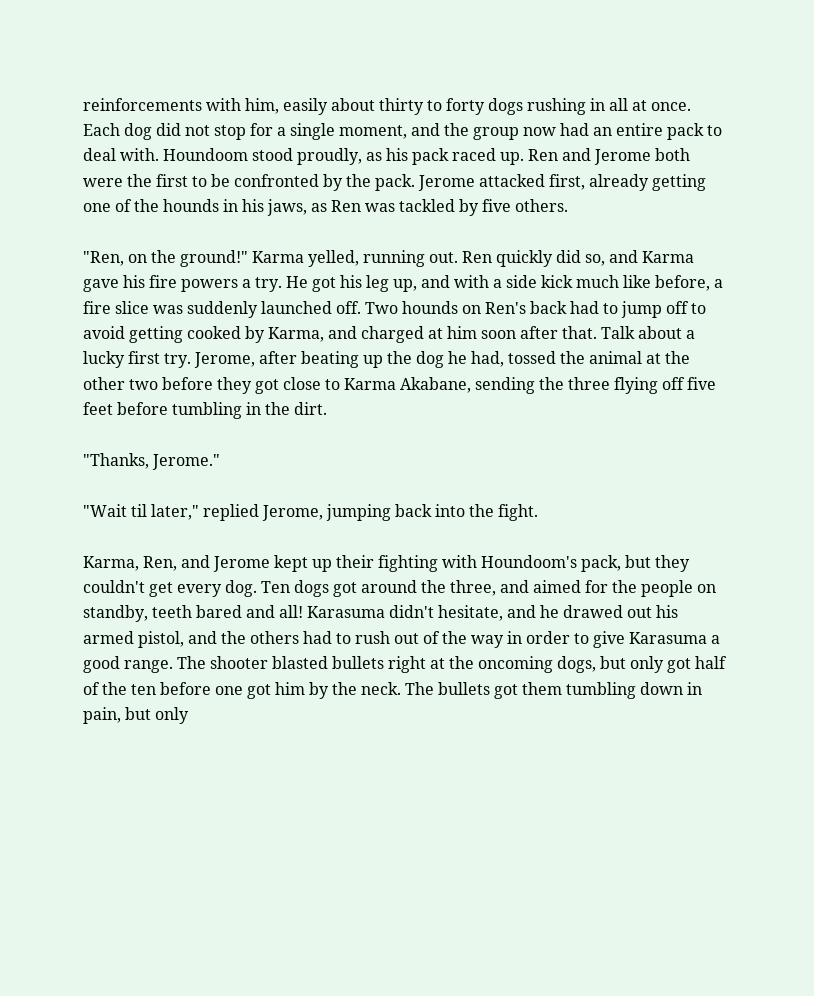reinforcements with him, easily about thirty to forty dogs rushing in all at once. Each dog did not stop for a single moment, and the group now had an entire pack to deal with. Houndoom stood proudly, as his pack raced up. Ren and Jerome both were the first to be confronted by the pack. Jerome attacked first, already getting one of the hounds in his jaws, as Ren was tackled by five others.

"Ren, on the ground!" Karma yelled, running out. Ren quickly did so, and Karma gave his fire powers a try. He got his leg up, and with a side kick much like before, a fire slice was suddenly launched off. Two hounds on Ren's back had to jump off to avoid getting cooked by Karma, and charged at him soon after that. Talk about a lucky first try. Jerome, after beating up the dog he had, tossed the animal at the other two before they got close to Karma Akabane, sending the three flying off five feet before tumbling in the dirt.

"Thanks, Jerome."

"Wait til later," replied Jerome, jumping back into the fight.

Karma, Ren, and Jerome kept up their fighting with Houndoom's pack, but they couldn't get every dog. Ten dogs got around the three, and aimed for the people on standby, teeth bared and all! Karasuma didn't hesitate, and he drawed out his armed pistol, and the others had to rush out of the way in order to give Karasuma a good range. The shooter blasted bullets right at the oncoming dogs, but only got half of the ten before one got him by the neck. The bullets got them tumbling down in pain, but only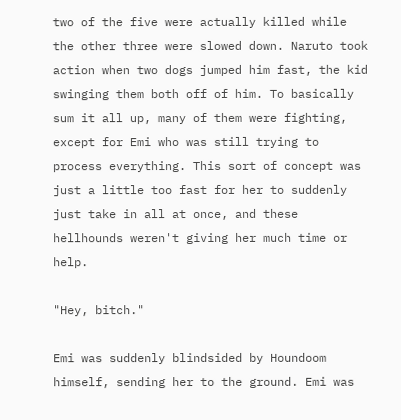two of the five were actually killed while the other three were slowed down. Naruto took action when two dogs jumped him fast, the kid swinging them both off of him. To basically sum it all up, many of them were fighting, except for Emi who was still trying to process everything. This sort of concept was just a little too fast for her to suddenly just take in all at once, and these hellhounds weren't giving her much time or help.

"Hey, bitch."

Emi was suddenly blindsided by Houndoom himself, sending her to the ground. Emi was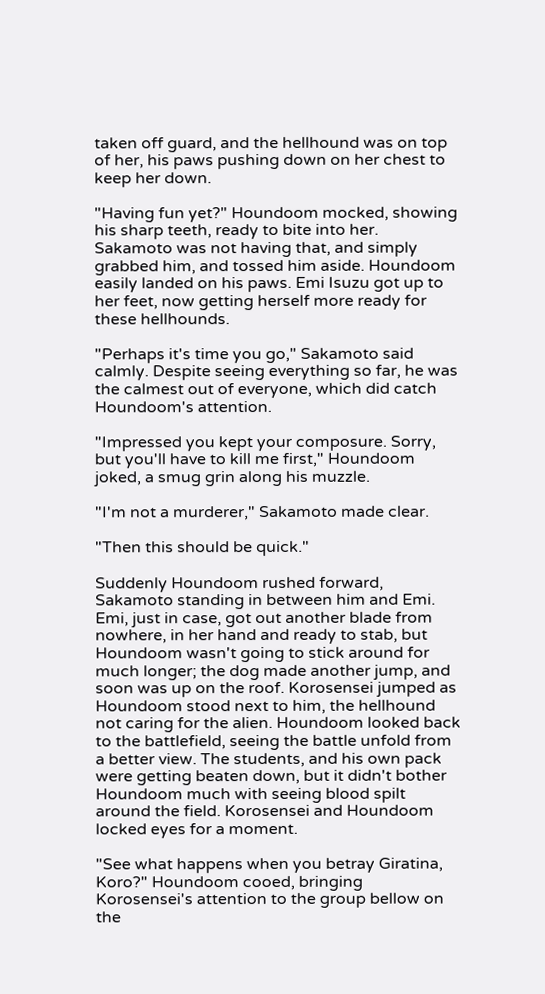taken off guard, and the hellhound was on top of her, his paws pushing down on her chest to keep her down.

"Having fun yet?" Houndoom mocked, showing his sharp teeth, ready to bite into her. Sakamoto was not having that, and simply grabbed him, and tossed him aside. Houndoom easily landed on his paws. Emi Isuzu got up to her feet, now getting herself more ready for these hellhounds.

"Perhaps it's time you go," Sakamoto said calmly. Despite seeing everything so far, he was the calmest out of everyone, which did catch Houndoom's attention.

"Impressed you kept your composure. Sorry, but you'll have to kill me first," Houndoom joked, a smug grin along his muzzle.

"I'm not a murderer," Sakamoto made clear.

"Then this should be quick."

Suddenly Houndoom rushed forward, Sakamoto standing in between him and Emi. Emi, just in case, got out another blade from nowhere, in her hand and ready to stab, but Houndoom wasn't going to stick around for much longer; the dog made another jump, and soon was up on the roof. Korosensei jumped as Houndoom stood next to him, the hellhound not caring for the alien. Houndoom looked back to the battlefield, seeing the battle unfold from a better view. The students, and his own pack were getting beaten down, but it didn't bother Houndoom much with seeing blood spilt around the field. Korosensei and Houndoom locked eyes for a moment.

"See what happens when you betray Giratina, Koro?" Houndoom cooed, bringing Korosensei's attention to the group bellow on the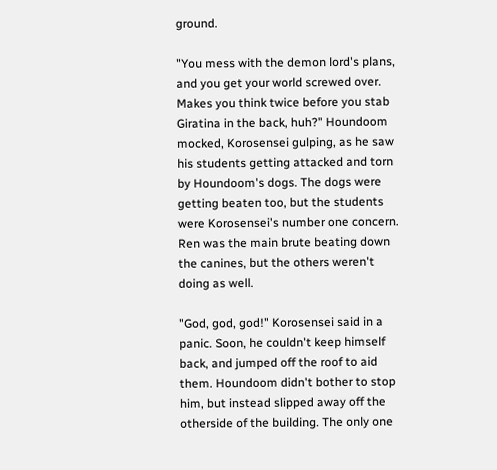ground.

"You mess with the demon lord's plans, and you get your world screwed over. Makes you think twice before you stab Giratina in the back, huh?" Houndoom mocked, Korosensei gulping, as he saw his students getting attacked and torn by Houndoom's dogs. The dogs were getting beaten too, but the students were Korosensei's number one concern. Ren was the main brute beating down the canines, but the others weren't doing as well.

"God, god, god!" Korosensei said in a panic. Soon, he couldn't keep himself back, and jumped off the roof to aid them. Houndoom didn't bother to stop him, but instead slipped away off the otherside of the building. The only one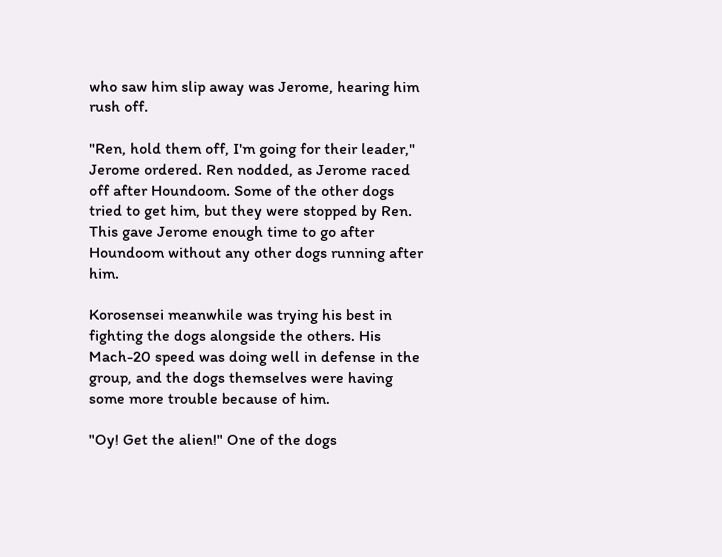who saw him slip away was Jerome, hearing him rush off.

"Ren, hold them off, I'm going for their leader," Jerome ordered. Ren nodded, as Jerome raced off after Houndoom. Some of the other dogs tried to get him, but they were stopped by Ren. This gave Jerome enough time to go after Houndoom without any other dogs running after him.

Korosensei meanwhile was trying his best in fighting the dogs alongside the others. His Mach-20 speed was doing well in defense in the group, and the dogs themselves were having some more trouble because of him.

"Oy! Get the alien!" One of the dogs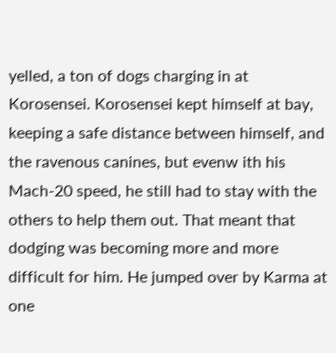yelled, a ton of dogs charging in at Korosensei. Korosensei kept himself at bay, keeping a safe distance between himself, and the ravenous canines, but evenw ith his Mach-20 speed, he still had to stay with the others to help them out. That meant that dodging was becoming more and more difficult for him. He jumped over by Karma at one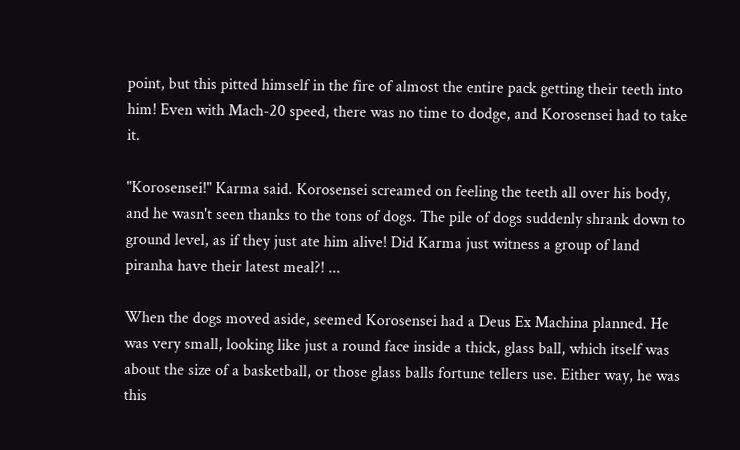point, but this pitted himself in the fire of almost the entire pack getting their teeth into him! Even with Mach-20 speed, there was no time to dodge, and Korosensei had to take it.

"Korosensei!" Karma said. Korosensei screamed on feeling the teeth all over his body, and he wasn't seen thanks to the tons of dogs. The pile of dogs suddenly shrank down to ground level, as if they just ate him alive! Did Karma just witness a group of land piranha have their latest meal?! ...

When the dogs moved aside, seemed Korosensei had a Deus Ex Machina planned. He was very small, looking like just a round face inside a thick, glass ball, which itself was about the size of a basketball, or those glass balls fortune tellers use. Either way, he was this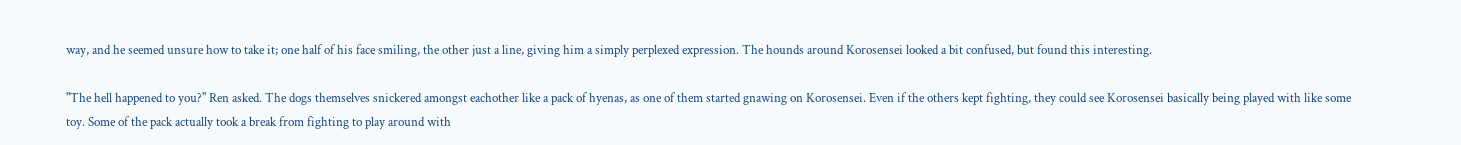way, and he seemed unsure how to take it; one half of his face smiling, the other just a line, giving him a simply perplexed expression. The hounds around Korosensei looked a bit confused, but found this interesting.

"The hell happened to you?" Ren asked. The dogs themselves snickered amongst eachother like a pack of hyenas, as one of them started gnawing on Korosensei. Even if the others kept fighting, they could see Korosensei basically being played with like some toy. Some of the pack actually took a break from fighting to play around with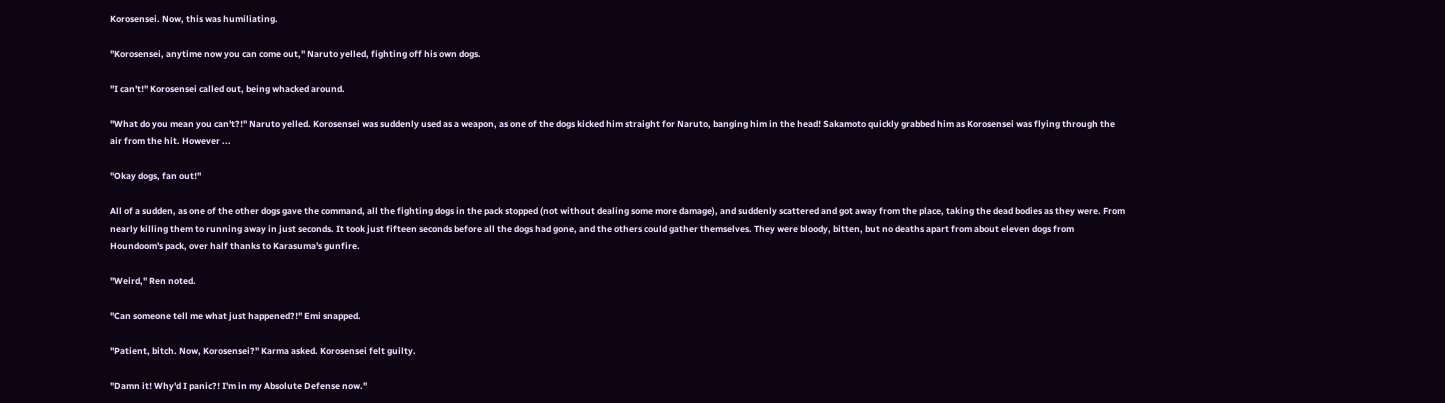Korosensei. Now, this was humiliating.

"Korosensei, anytime now you can come out," Naruto yelled, fighting off his own dogs.

"I can't!" Korosensei called out, being whacked around.

"What do you mean you can't?!" Naruto yelled. Korosensei was suddenly used as a weapon, as one of the dogs kicked him straight for Naruto, banging him in the head! Sakamoto quickly grabbed him as Korosensei was flying through the air from the hit. However ...

"Okay dogs, fan out!"

All of a sudden, as one of the other dogs gave the command, all the fighting dogs in the pack stopped (not without dealing some more damage), and suddenly scattered and got away from the place, taking the dead bodies as they were. From nearly killing them to running away in just seconds. It took just fifteen seconds before all the dogs had gone, and the others could gather themselves. They were bloody, bitten, but no deaths apart from about eleven dogs from Houndoom's pack, over half thanks to Karasuma's gunfire.

"Weird," Ren noted.

"Can someone tell me what just happened?!" Emi snapped.

"Patient, bitch. Now, Korosensei?" Karma asked. Korosensei felt guilty.

"Damn it! Why'd I panic?! I'm in my Absolute Defense now."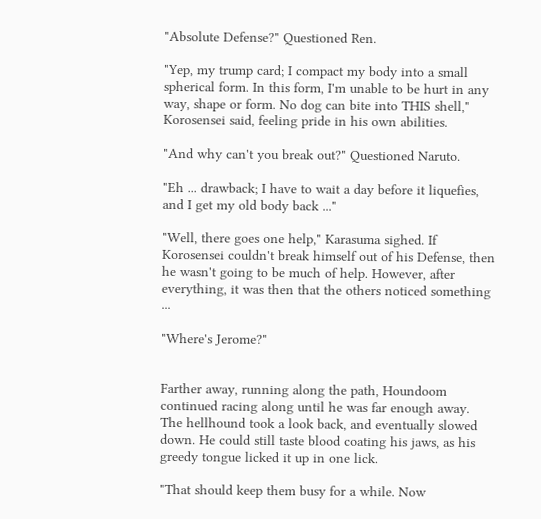"Absolute Defense?" Questioned Ren.

"Yep, my trump card; I compact my body into a small spherical form. In this form, I'm unable to be hurt in any way, shape or form. No dog can bite into THIS shell," Korosensei said, feeling pride in his own abilities.

"And why can't you break out?" Questioned Naruto.

"Eh ... drawback; I have to wait a day before it liquefies, and I get my old body back ..."

"Well, there goes one help," Karasuma sighed. If Korosensei couldn't break himself out of his Defense, then he wasn't going to be much of help. However, after everything, it was then that the others noticed something ...

"Where's Jerome?"


Farther away, running along the path, Houndoom continued racing along until he was far enough away. The hellhound took a look back, and eventually slowed down. He could still taste blood coating his jaws, as his greedy tongue licked it up in one lick.

"That should keep them busy for a while. Now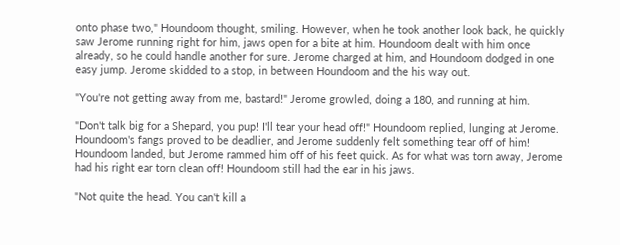onto phase two," Houndoom thought, smiling. However, when he took another look back, he quickly saw Jerome running right for him, jaws open for a bite at him. Houndoom dealt with him once already, so he could handle another for sure. Jerome charged at him, and Houndoom dodged in one easy jump. Jerome skidded to a stop, in between Houndoom and the his way out.

"You're not getting away from me, bastard!" Jerome growled, doing a 180, and running at him.

"Don't talk big for a Shepard, you pup! I'll tear your head off!" Houndoom replied, lunging at Jerome. Houndoom's fangs proved to be deadlier, and Jerome suddenly felt something tear off of him! Houndoom landed, but Jerome rammed him off of his feet quick. As for what was torn away, Jerome had his right ear torn clean off! Houndoom still had the ear in his jaws.

"Not quite the head. You can't kill a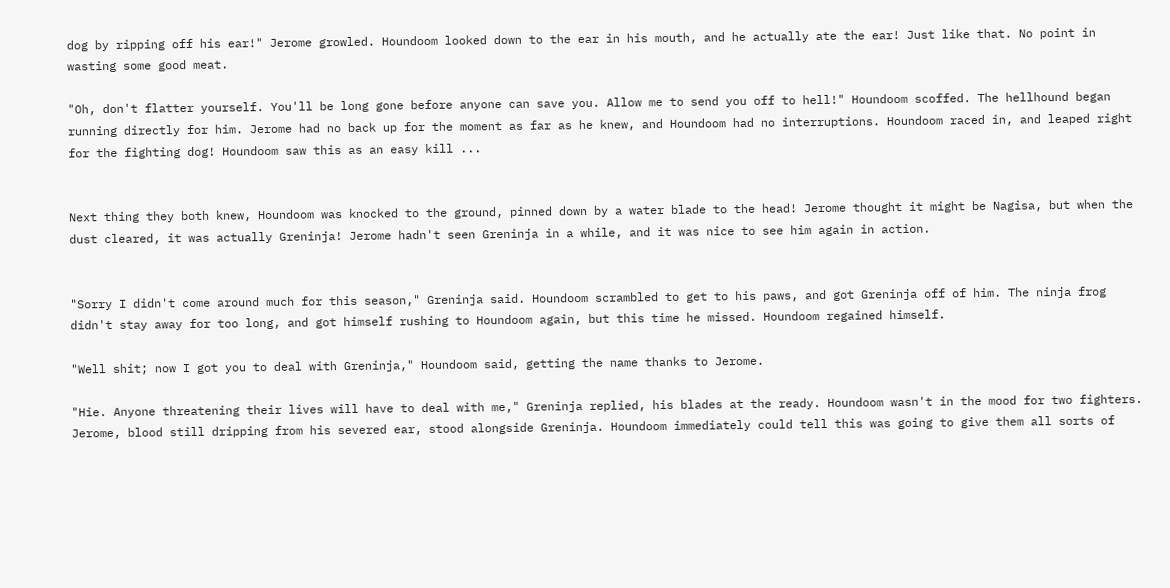dog by ripping off his ear!" Jerome growled. Houndoom looked down to the ear in his mouth, and he actually ate the ear! Just like that. No point in wasting some good meat.

"Oh, don't flatter yourself. You'll be long gone before anyone can save you. Allow me to send you off to hell!" Houndoom scoffed. The hellhound began running directly for him. Jerome had no back up for the moment as far as he knew, and Houndoom had no interruptions. Houndoom raced in, and leaped right for the fighting dog! Houndoom saw this as an easy kill ...


Next thing they both knew, Houndoom was knocked to the ground, pinned down by a water blade to the head! Jerome thought it might be Nagisa, but when the dust cleared, it was actually Greninja! Jerome hadn't seen Greninja in a while, and it was nice to see him again in action.


"Sorry I didn't come around much for this season," Greninja said. Houndoom scrambled to get to his paws, and got Greninja off of him. The ninja frog didn't stay away for too long, and got himself rushing to Houndoom again, but this time he missed. Houndoom regained himself.

"Well shit; now I got you to deal with Greninja," Houndoom said, getting the name thanks to Jerome.

"Hie. Anyone threatening their lives will have to deal with me," Greninja replied, his blades at the ready. Houndoom wasn't in the mood for two fighters. Jerome, blood still dripping from his severed ear, stood alongside Greninja. Houndoom immediately could tell this was going to give them all sorts of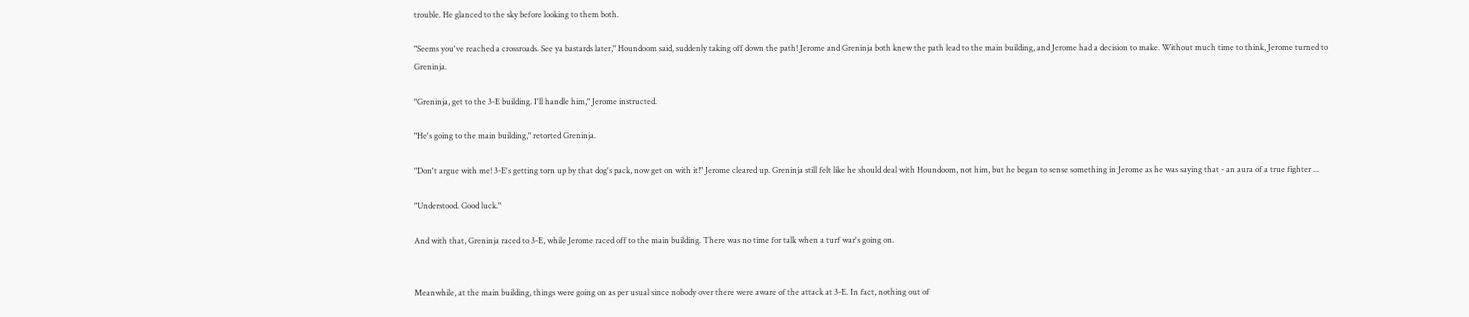trouble. He glanced to the sky before looking to them both.

"Seems you've reached a crossroads. See ya bastards later," Houndoom said, suddenly taking off down the path! Jerome and Greninja both knew the path lead to the main building, and Jerome had a decision to make. Without much time to think, Jerome turned to Greninja.

"Greninja, get to the 3-E building. I'll handle him," Jerome instructed.

"He's going to the main building," retorted Greninja.

"Don't argue with me! 3-E's getting torn up by that dog's pack, now get on with it!" Jerome cleared up. Greninja still felt like he should deal with Houndoom, not him, but he began to sense something in Jerome as he was saying that - an aura of a true fighter ...

"Understood. Good luck."

And with that, Greninja raced to 3-E, while Jerome raced off to the main building. There was no time for talk when a turf war's going on.


Meanwhile, at the main building, things were going on as per usual since nobody over there were aware of the attack at 3-E. In fact, nothing out of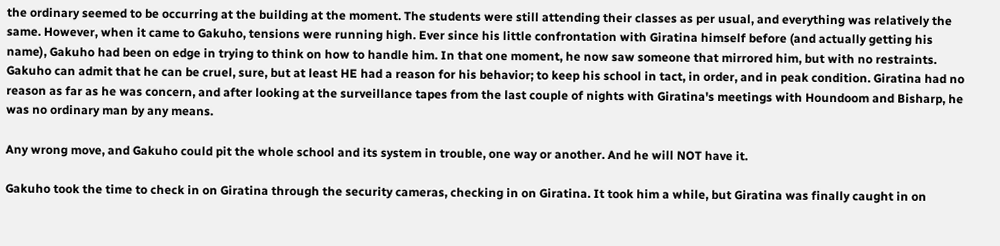the ordinary seemed to be occurring at the building at the moment. The students were still attending their classes as per usual, and everything was relatively the same. However, when it came to Gakuho, tensions were running high. Ever since his little confrontation with Giratina himself before (and actually getting his name), Gakuho had been on edge in trying to think on how to handle him. In that one moment, he now saw someone that mirrored him, but with no restraints. Gakuho can admit that he can be cruel, sure, but at least HE had a reason for his behavior; to keep his school in tact, in order, and in peak condition. Giratina had no reason as far as he was concern, and after looking at the surveillance tapes from the last couple of nights with Giratina's meetings with Houndoom and Bisharp, he was no ordinary man by any means.

Any wrong move, and Gakuho could pit the whole school and its system in trouble, one way or another. And he will NOT have it.

Gakuho took the time to check in on Giratina through the security cameras, checking in on Giratina. It took him a while, but Giratina was finally caught in on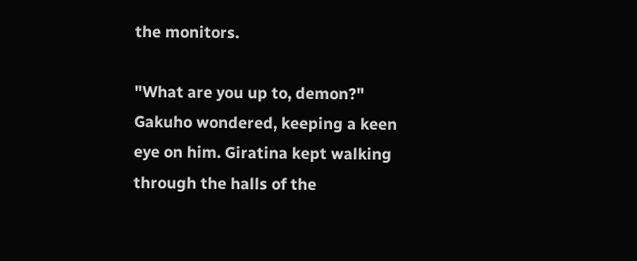the monitors.

"What are you up to, demon?" Gakuho wondered, keeping a keen eye on him. Giratina kept walking through the halls of the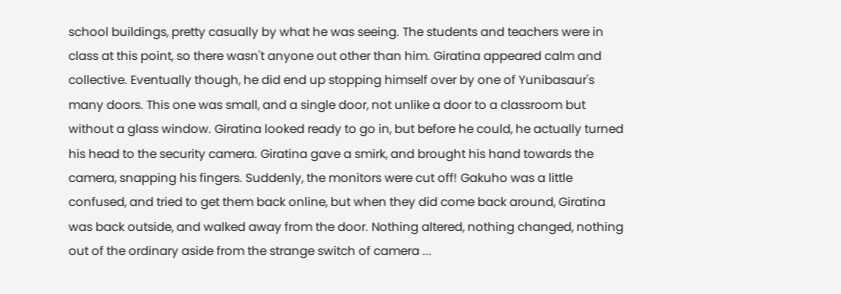school buildings, pretty casually by what he was seeing. The students and teachers were in class at this point, so there wasn't anyone out other than him. Giratina appeared calm and collective. Eventually though, he did end up stopping himself over by one of Yunibasaur's many doors. This one was small, and a single door, not unlike a door to a classroom but without a glass window. Giratina looked ready to go in, but before he could, he actually turned his head to the security camera. Giratina gave a smirk, and brought his hand towards the camera, snapping his fingers. Suddenly, the monitors were cut off! Gakuho was a little confused, and tried to get them back online, but when they did come back around, Giratina was back outside, and walked away from the door. Nothing altered, nothing changed, nothing out of the ordinary aside from the strange switch of camera ...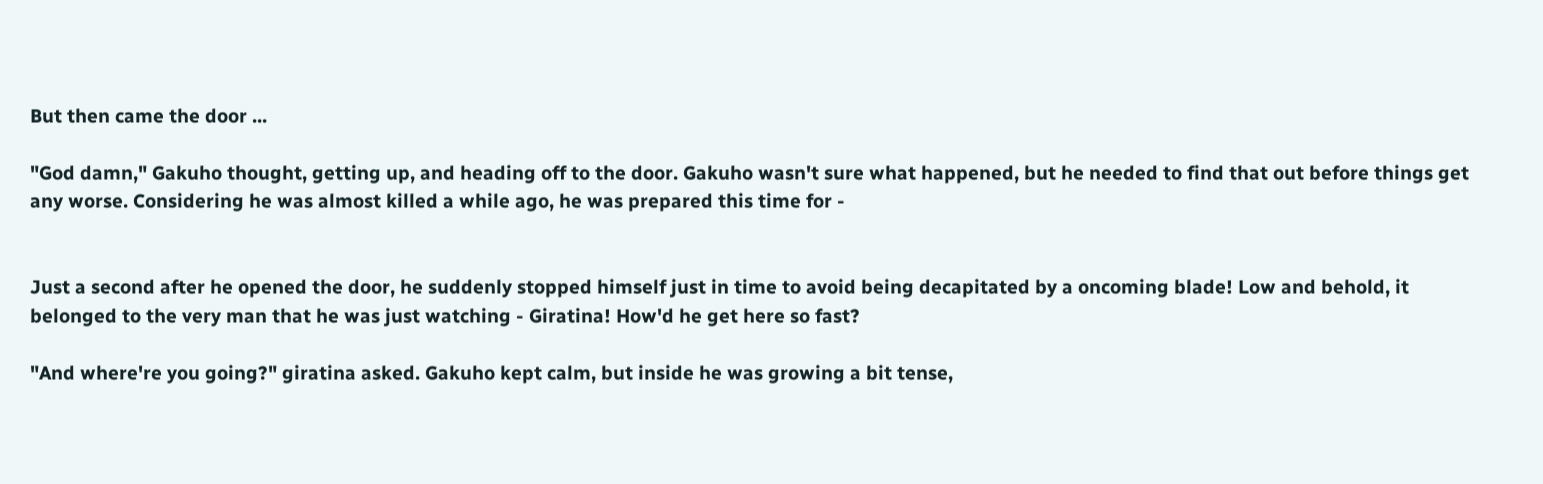But then came the door ...

"God damn," Gakuho thought, getting up, and heading off to the door. Gakuho wasn't sure what happened, but he needed to find that out before things get any worse. Considering he was almost killed a while ago, he was prepared this time for -


Just a second after he opened the door, he suddenly stopped himself just in time to avoid being decapitated by a oncoming blade! Low and behold, it belonged to the very man that he was just watching - Giratina! How'd he get here so fast?

"And where're you going?" giratina asked. Gakuho kept calm, but inside he was growing a bit tense,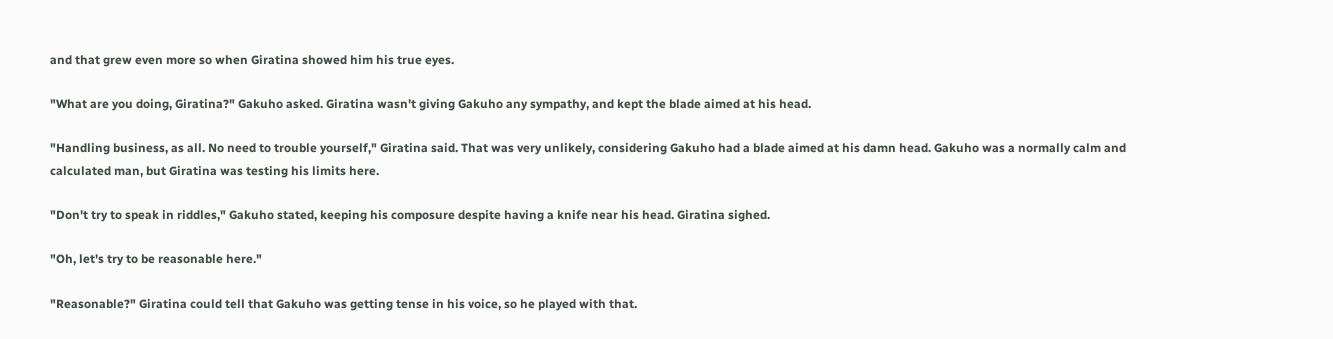and that grew even more so when Giratina showed him his true eyes.

"What are you doing, Giratina?" Gakuho asked. Giratina wasn't giving Gakuho any sympathy, and kept the blade aimed at his head.

"Handling business, as all. No need to trouble yourself," Giratina said. That was very unlikely, considering Gakuho had a blade aimed at his damn head. Gakuho was a normally calm and calculated man, but Giratina was testing his limits here.

"Don't try to speak in riddles," Gakuho stated, keeping his composure despite having a knife near his head. Giratina sighed.

"Oh, let's try to be reasonable here."

"Reasonable?" Giratina could tell that Gakuho was getting tense in his voice, so he played with that.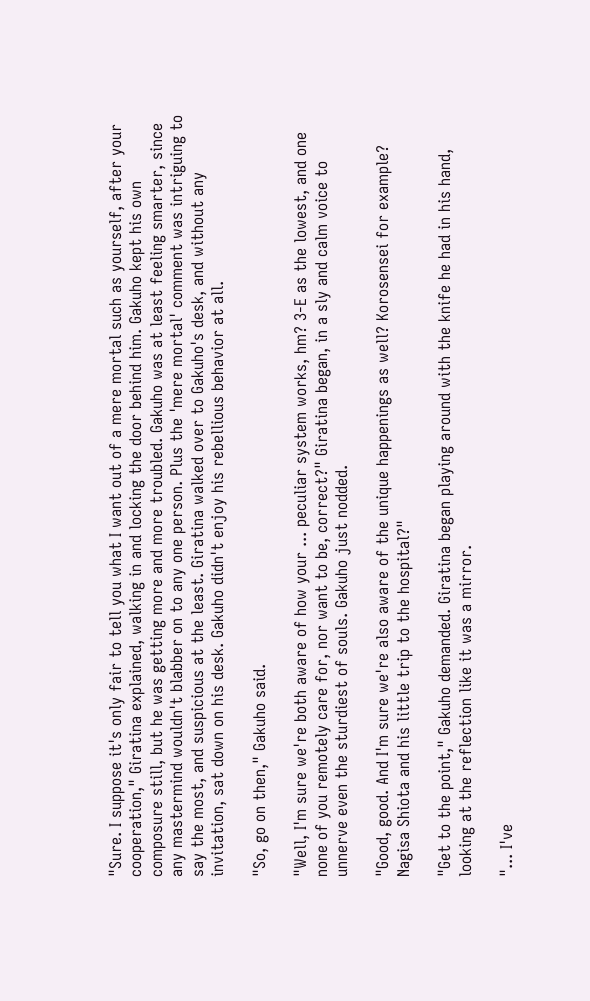"Sure. I suppose it's only fair to tell you what I want out of a mere mortal such as yourself, after your cooperation," Giratina explained, walking in and locking the door behind him. Gakuho kept his own composure still, but he was getting more and more troubled. Gakuho was at least feeling smarter, since any mastermind wouldn't blabber on to any one person. Plus the 'mere mortal' comment was intriguing to say the most, and suspicious at the least. Giratina walked over to Gakuho's desk, and without any invitation, sat down on his desk. Gakuho didn't enjoy his rebellious behavior at all.

"So, go on then," Gakuho said.

"Well, I'm sure we're both aware of how your ... peculiar system works, hm? 3-E as the lowest, and one none of you remotely care for, nor want to be, correct?" Giratina began, in a sly and calm voice to unnerve even the sturdiest of souls. Gakuho just nodded.

"Good, good. And I'm sure we're also aware of the unique happenings as well? Korosensei for example? Nagisa Shiota and his little trip to the hospital?"

"Get to the point," Gakuho demanded. Giratina began playing around with the knife he had in his hand, looking at the reflection like it was a mirror.

"... I've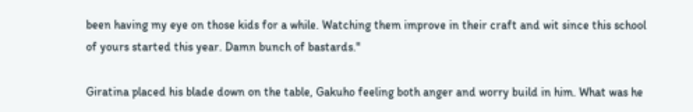been having my eye on those kids for a while. Watching them improve in their craft and wit since this school of yours started this year. Damn bunch of bastards."

Giratina placed his blade down on the table, Gakuho feeling both anger and worry build in him. What was he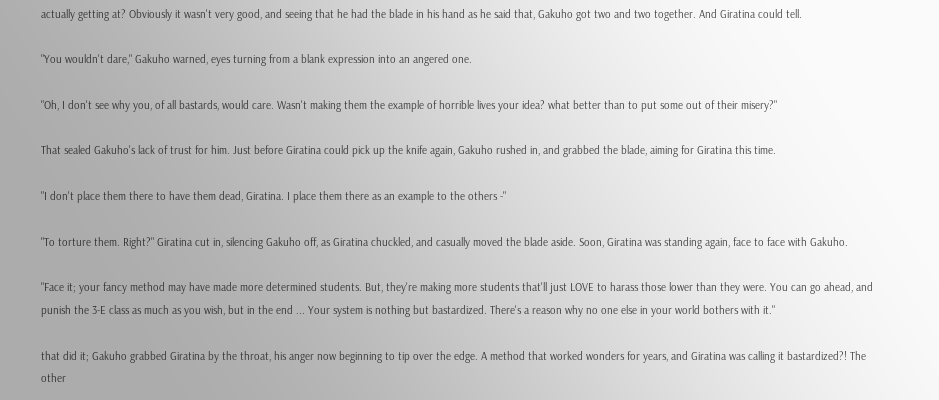actually getting at? Obviously it wasn't very good, and seeing that he had the blade in his hand as he said that, Gakuho got two and two together. And Giratina could tell.

"You wouldn't dare," Gakuho warned, eyes turning from a blank expression into an angered one.

"Oh, I don't see why you, of all bastards, would care. Wasn't making them the example of horrible lives your idea? what better than to put some out of their misery?"

That sealed Gakuho's lack of trust for him. Just before Giratina could pick up the knife again, Gakuho rushed in, and grabbed the blade, aiming for Giratina this time.

"I don't place them there to have them dead, Giratina. I place them there as an example to the others -"

"To torture them. Right?" Giratina cut in, silencing Gakuho off, as Giratina chuckled, and casually moved the blade aside. Soon, Giratina was standing again, face to face with Gakuho.

"Face it; your fancy method may have made more determined students. But, they're making more students that'll just LOVE to harass those lower than they were. You can go ahead, and punish the 3-E class as much as you wish, but in the end ... Your system is nothing but bastardized. There's a reason why no one else in your world bothers with it."

that did it; Gakuho grabbed Giratina by the throat, his anger now beginning to tip over the edge. A method that worked wonders for years, and Giratina was calling it bastardized?! The other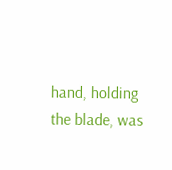hand, holding the blade, was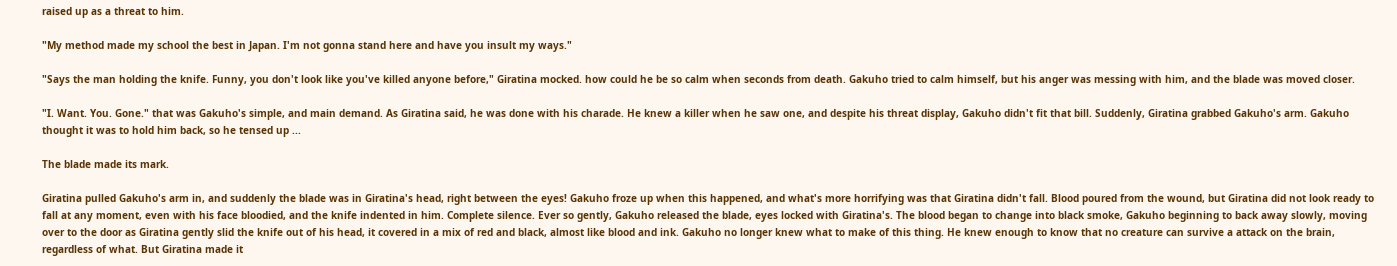raised up as a threat to him.

"My method made my school the best in Japan. I'm not gonna stand here and have you insult my ways."

"Says the man holding the knife. Funny, you don't look like you've killed anyone before," Giratina mocked. how could he be so calm when seconds from death. Gakuho tried to calm himself, but his anger was messing with him, and the blade was moved closer.

"I. Want. You. Gone." that was Gakuho's simple, and main demand. As Giratina said, he was done with his charade. He knew a killer when he saw one, and despite his threat display, Gakuho didn't fit that bill. Suddenly, Giratina grabbed Gakuho's arm. Gakuho thought it was to hold him back, so he tensed up ...

The blade made its mark.

Giratina pulled Gakuho's arm in, and suddenly the blade was in Giratina's head, right between the eyes! Gakuho froze up when this happened, and what's more horrifying was that Giratina didn't fall. Blood poured from the wound, but Giratina did not look ready to fall at any moment, even with his face bloodied, and the knife indented in him. Complete silence. Ever so gently, Gakuho released the blade, eyes locked with Giratina's. The blood began to change into black smoke, Gakuho beginning to back away slowly, moving over to the door as Giratina gently slid the knife out of his head, it covered in a mix of red and black, almost like blood and ink. Gakuho no longer knew what to make of this thing. He knew enough to know that no creature can survive a attack on the brain, regardless of what. But Giratina made it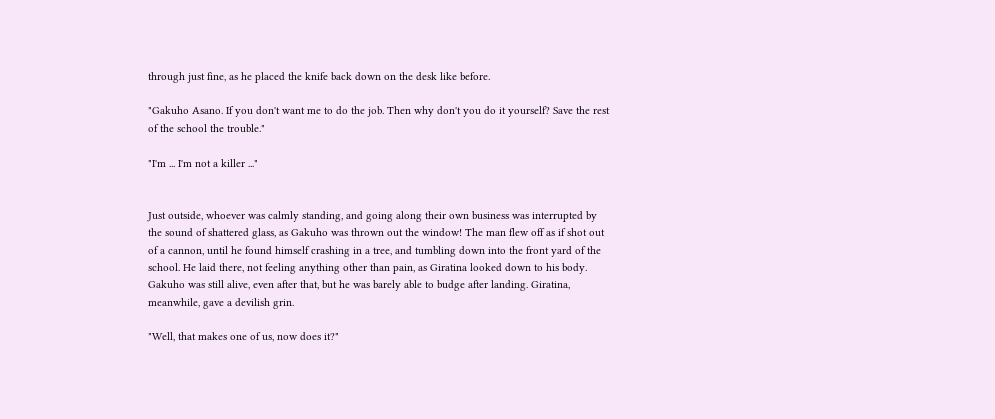through just fine, as he placed the knife back down on the desk like before.

"Gakuho Asano. If you don't want me to do the job. Then why don't you do it yourself? Save the rest of the school the trouble."

"I'm ... I'm not a killer ..."


Just outside, whoever was calmly standing, and going along their own business was interrupted by the sound of shattered glass, as Gakuho was thrown out the window! The man flew off as if shot out of a cannon, until he found himself crashing in a tree, and tumbling down into the front yard of the school. He laid there, not feeling anything other than pain, as Giratina looked down to his body. Gakuho was still alive, even after that, but he was barely able to budge after landing. Giratina, meanwhile, gave a devilish grin.

"Well, that makes one of us, now does it?"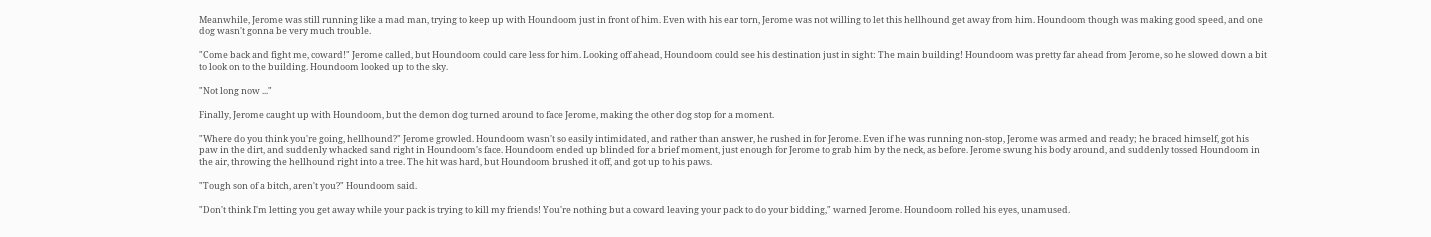Meanwhile, Jerome was still running like a mad man, trying to keep up with Houndoom just in front of him. Even with his ear torn, Jerome was not willing to let this hellhound get away from him. Houndoom though was making good speed, and one dog wasn't gonna be very much trouble.

"Come back and fight me, coward!" Jerome called, but Houndoom could care less for him. Looking off ahead, Houndoom could see his destination just in sight: The main building! Houndoom was pretty far ahead from Jerome, so he slowed down a bit to look on to the building. Houndoom looked up to the sky.

"Not long now ..."

Finally, Jerome caught up with Houndoom, but the demon dog turned around to face Jerome, making the other dog stop for a moment.

"Where do you think you're going, hellhound?" Jerome growled. Houndoom wasn't so easily intimidated, and rather than answer, he rushed in for Jerome. Even if he was running non-stop, Jerome was armed and ready; he braced himself, got his paw in the dirt, and suddenly whacked sand right in Houndoom's face. Houndoom ended up blinded for a brief moment, just enough for Jerome to grab him by the neck, as before. Jerome swung his body around, and suddenly tossed Houndoom in the air, throwing the hellhound right into a tree. The hit was hard, but Houndoom brushed it off, and got up to his paws.

"Tough son of a bitch, aren't you?" Houndoom said.

"Don't think I'm letting you get away while your pack is trying to kill my friends! You're nothing but a coward leaving your pack to do your bidding," warned Jerome. Houndoom rolled his eyes, unamused.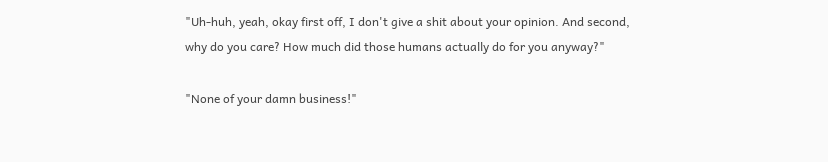"Uh-huh, yeah, okay first off, I don't give a shit about your opinion. And second, why do you care? How much did those humans actually do for you anyway?"

"None of your damn business!"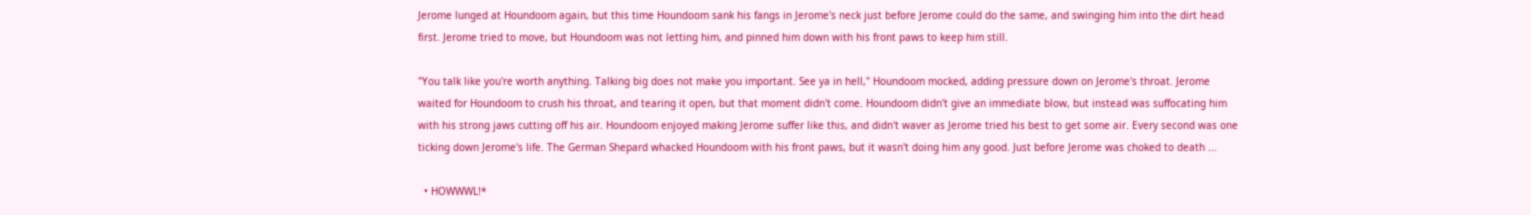Jerome lunged at Houndoom again, but this time Houndoom sank his fangs in Jerome's neck just before Jerome could do the same, and swinging him into the dirt head first. Jerome tried to move, but Houndoom was not letting him, and pinned him down with his front paws to keep him still.

"You talk like you're worth anything. Talking big does not make you important. See ya in hell," Houndoom mocked, adding pressure down on Jerome's throat. Jerome waited for Houndoom to crush his throat, and tearing it open, but that moment didn't come. Houndoom didn't give an immediate blow, but instead was suffocating him with his strong jaws cutting off his air. Houndoom enjoyed making Jerome suffer like this, and didn't waver as Jerome tried his best to get some air. Every second was one ticking down Jerome's life. The German Shepard whacked Houndoom with his front paws, but it wasn't doing him any good. Just before Jerome was choked to death ...

  • HOWWWL!*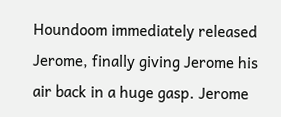Houndoom immediately released Jerome, finally giving Jerome his air back in a huge gasp. Jerome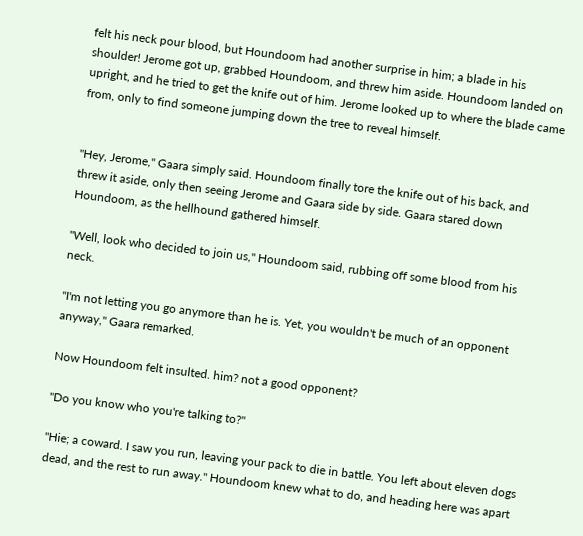felt his neck pour blood, but Houndoom had another surprise in him; a blade in his shoulder! Jerome got up, grabbed Houndoom, and threw him aside. Houndoom landed on upright, and he tried to get the knife out of him. Jerome looked up to where the blade came from, only to find someone jumping down the tree to reveal himself.


"Hey, Jerome," Gaara simply said. Houndoom finally tore the knife out of his back, and threw it aside, only then seeing Jerome and Gaara side by side. Gaara stared down Houndoom, as the hellhound gathered himself.

"Well, look who decided to join us," Houndoom said, rubbing off some blood from his neck.

"I'm not letting you go anymore than he is. Yet, you wouldn't be much of an opponent anyway," Gaara remarked.

Now Houndoom felt insulted. him? not a good opponent?

"Do you know who you're talking to?"

"Hie; a coward. I saw you run, leaving your pack to die in battle. You left about eleven dogs dead, and the rest to run away." Houndoom knew what to do, and heading here was apart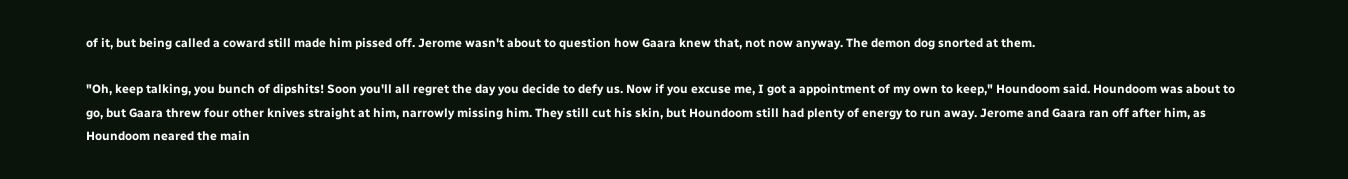of it, but being called a coward still made him pissed off. Jerome wasn't about to question how Gaara knew that, not now anyway. The demon dog snorted at them.

"Oh, keep talking, you bunch of dipshits! Soon you'll all regret the day you decide to defy us. Now if you excuse me, I got a appointment of my own to keep," Houndoom said. Houndoom was about to go, but Gaara threw four other knives straight at him, narrowly missing him. They still cut his skin, but Houndoom still had plenty of energy to run away. Jerome and Gaara ran off after him, as Houndoom neared the main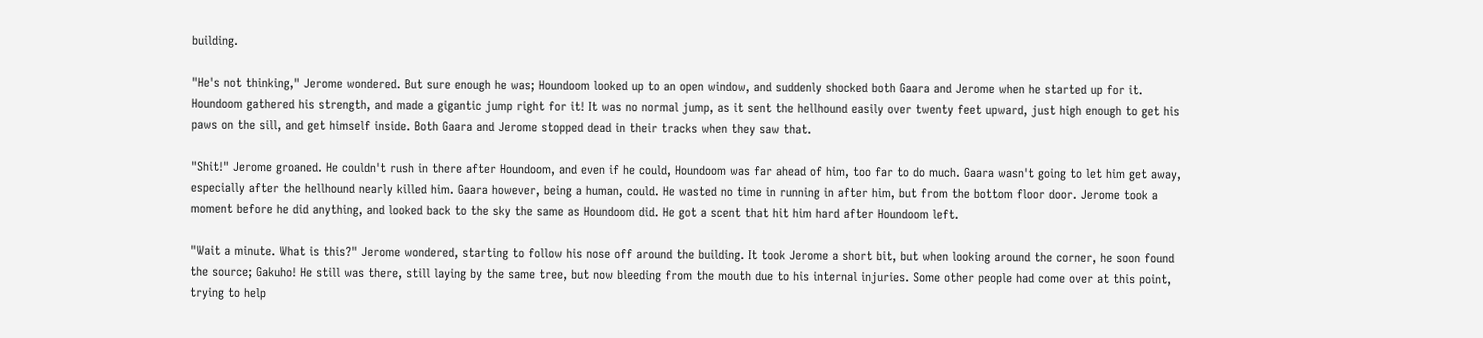building.

"He's not thinking," Jerome wondered. But sure enough he was; Houndoom looked up to an open window, and suddenly shocked both Gaara and Jerome when he started up for it. Houndoom gathered his strength, and made a gigantic jump right for it! It was no normal jump, as it sent the hellhound easily over twenty feet upward, just high enough to get his paws on the sill, and get himself inside. Both Gaara and Jerome stopped dead in their tracks when they saw that.

"Shit!" Jerome groaned. He couldn't rush in there after Houndoom, and even if he could, Houndoom was far ahead of him, too far to do much. Gaara wasn't going to let him get away, especially after the hellhound nearly killed him. Gaara however, being a human, could. He wasted no time in running in after him, but from the bottom floor door. Jerome took a moment before he did anything, and looked back to the sky the same as Houndoom did. He got a scent that hit him hard after Houndoom left.

"Wait a minute. What is this?" Jerome wondered, starting to follow his nose off around the building. It took Jerome a short bit, but when looking around the corner, he soon found the source; Gakuho! He still was there, still laying by the same tree, but now bleeding from the mouth due to his internal injuries. Some other people had come over at this point, trying to help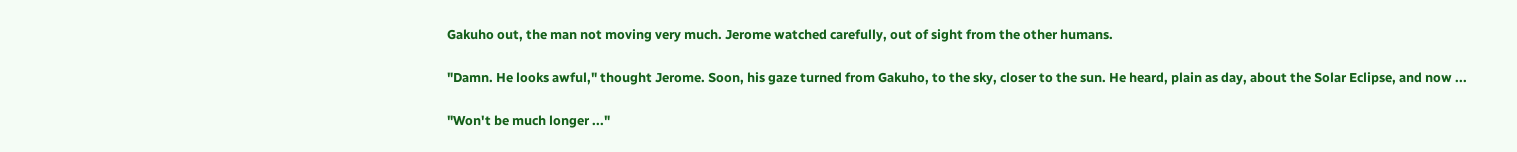Gakuho out, the man not moving very much. Jerome watched carefully, out of sight from the other humans.

"Damn. He looks awful," thought Jerome. Soon, his gaze turned from Gakuho, to the sky, closer to the sun. He heard, plain as day, about the Solar Eclipse, and now ...

"Won't be much longer ..."